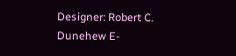Designer: Robert C. Dunehew E-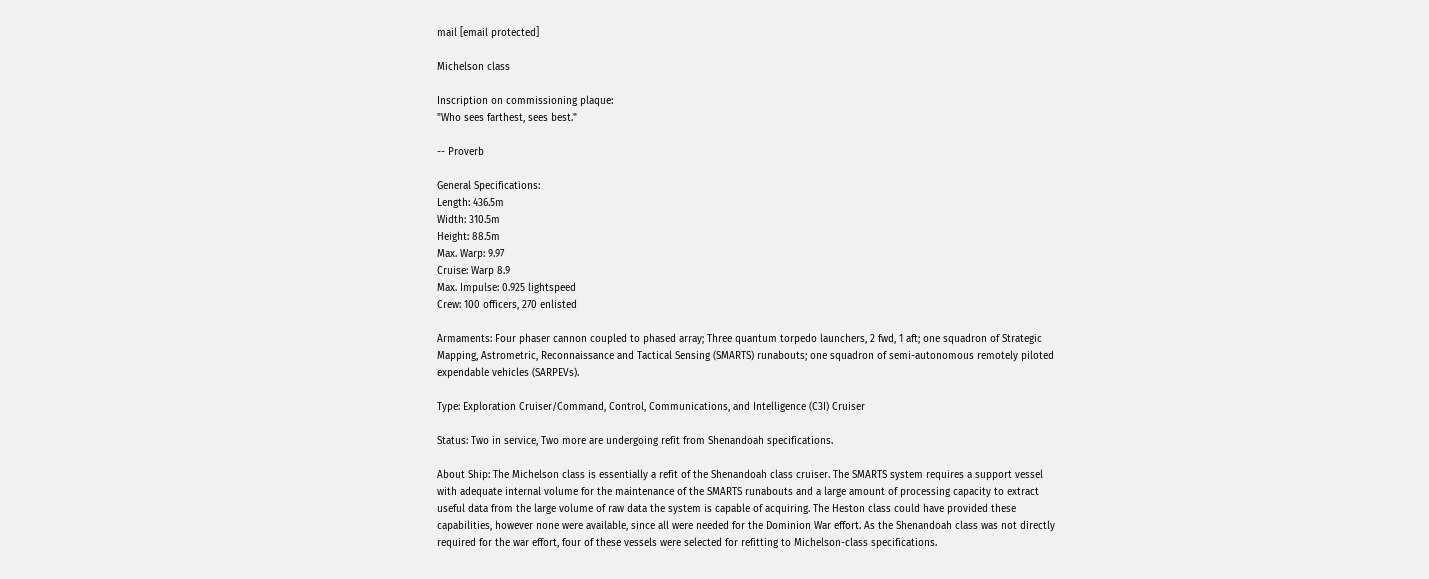mail [email protected]

Michelson class

Inscription on commissioning plaque:
"Who sees farthest, sees best."

-- Proverb

General Specifications:
Length: 436.5m
Width: 310.5m
Height: 88.5m
Max. Warp: 9.97
Cruise: Warp 8.9
Max. Impulse: 0.925 lightspeed
Crew: 100 officers, 270 enlisted

Armaments: Four phaser cannon coupled to phased array; Three quantum torpedo launchers, 2 fwd, 1 aft; one squadron of Strategic Mapping, Astrometric, Reconnaissance and Tactical Sensing (SMARTS) runabouts; one squadron of semi-autonomous remotely piloted expendable vehicles (SARPEVs).

Type: Exploration Cruiser/Command, Control, Communications, and Intelligence (C3I) Cruiser

Status: Two in service, Two more are undergoing refit from Shenandoah specifications.

About Ship: The Michelson class is essentially a refit of the Shenandoah class cruiser. The SMARTS system requires a support vessel with adequate internal volume for the maintenance of the SMARTS runabouts and a large amount of processing capacity to extract useful data from the large volume of raw data the system is capable of acquiring. The Heston class could have provided these capabilities, however none were available, since all were needed for the Dominion War effort. As the Shenandoah class was not directly required for the war effort, four of these vessels were selected for refitting to Michelson-class specifications.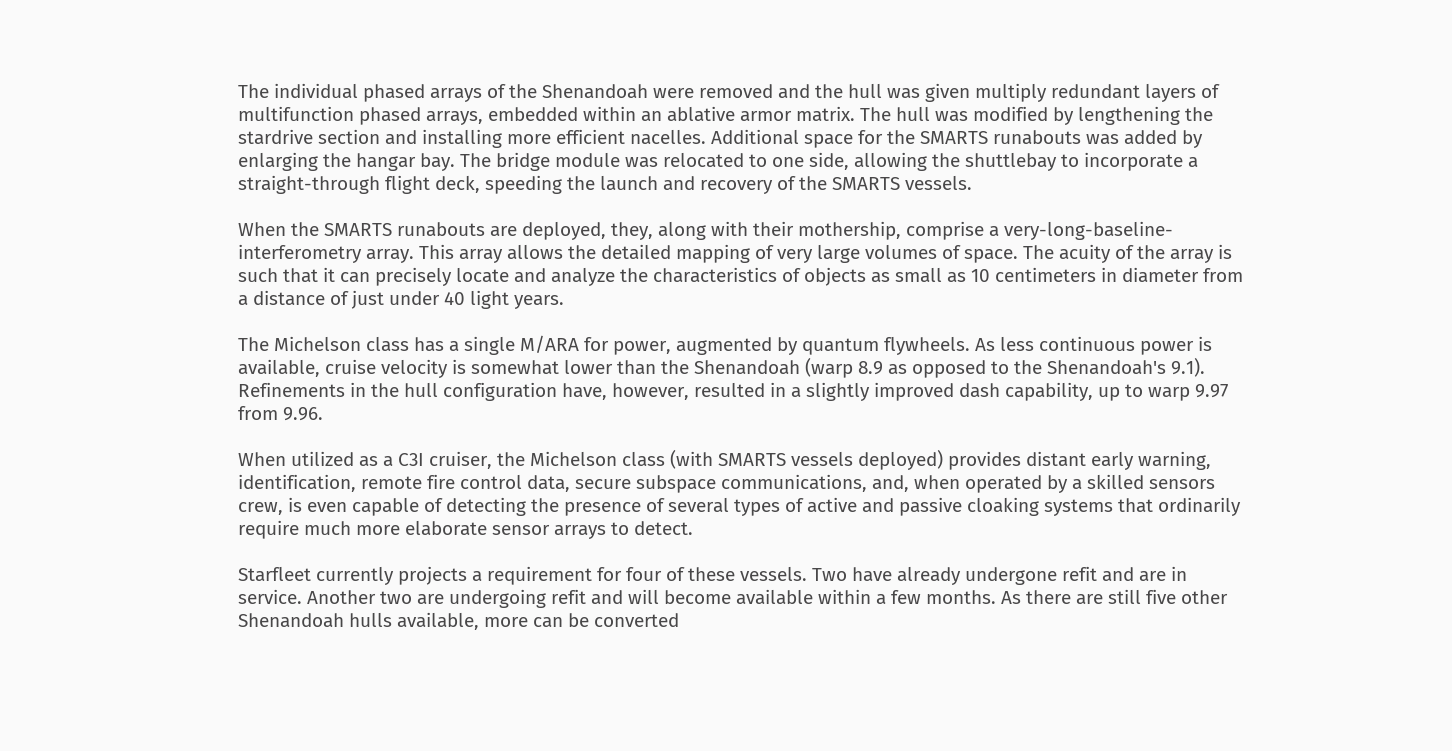The individual phased arrays of the Shenandoah were removed and the hull was given multiply redundant layers of multifunction phased arrays, embedded within an ablative armor matrix. The hull was modified by lengthening the stardrive section and installing more efficient nacelles. Additional space for the SMARTS runabouts was added by enlarging the hangar bay. The bridge module was relocated to one side, allowing the shuttlebay to incorporate a straight-through flight deck, speeding the launch and recovery of the SMARTS vessels.

When the SMARTS runabouts are deployed, they, along with their mothership, comprise a very-long-baseline-interferometry array. This array allows the detailed mapping of very large volumes of space. The acuity of the array is such that it can precisely locate and analyze the characteristics of objects as small as 10 centimeters in diameter from a distance of just under 40 light years.

The Michelson class has a single M/ARA for power, augmented by quantum flywheels. As less continuous power is available, cruise velocity is somewhat lower than the Shenandoah (warp 8.9 as opposed to the Shenandoah's 9.1). Refinements in the hull configuration have, however, resulted in a slightly improved dash capability, up to warp 9.97 from 9.96.

When utilized as a C3I cruiser, the Michelson class (with SMARTS vessels deployed) provides distant early warning, identification, remote fire control data, secure subspace communications, and, when operated by a skilled sensors crew, is even capable of detecting the presence of several types of active and passive cloaking systems that ordinarily require much more elaborate sensor arrays to detect.

Starfleet currently projects a requirement for four of these vessels. Two have already undergone refit and are in service. Another two are undergoing refit and will become available within a few months. As there are still five other Shenandoah hulls available, more can be converted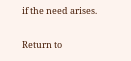if the need arises.

Return to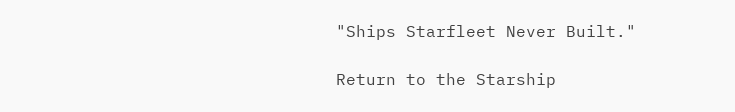"Ships Starfleet Never Built."

Return to the Starship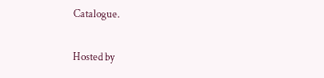Catalogue.

Hosted by